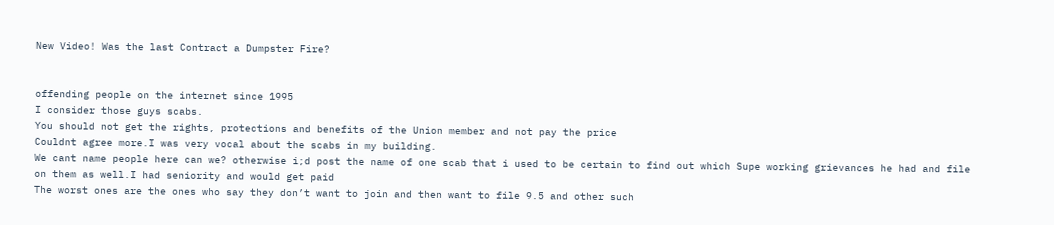New Video! Was the last Contract a Dumpster Fire?


offending people on the internet since 1995
I consider those guys scabs.
You should not get the rights, protections and benefits of the Union member and not pay the price
Couldnt agree more.I was very vocal about the scabs in my building.
We cant name people here can we? otherwise i;d post the name of one scab that i used to be certain to find out which Supe working grievances he had and file on them as well.I had seniority and would get paid
The worst ones are the ones who say they don’t want to join and then want to file 9.5 and other such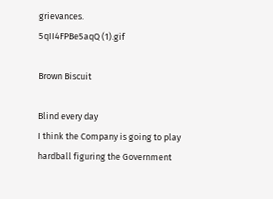grievances.
5qII4FPBe5aqQ (1).gif

Brown Biscuit

Blind every day
I think the Company is going to play hardball figuring the Government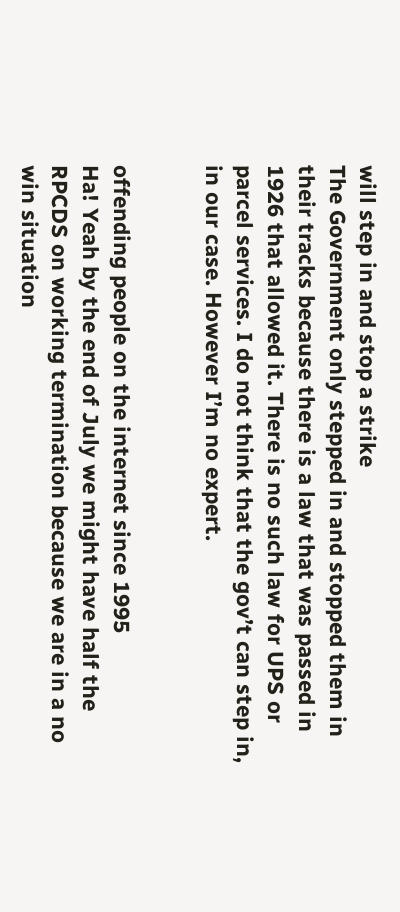will step in and stop a strike
The Government only stepped in and stopped them in their tracks because there is a law that was passed in 1926 that allowed it. There is no such law for UPS or parcel services. I do not think that the gov’t can step in, in our case. However I’m no expert.


offending people on the internet since 1995
Ha! Yeah by the end of July we might have half the RPCDS on working termination because we are in a no win situation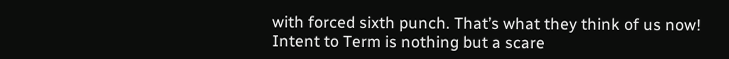with forced sixth punch. That’s what they think of us now!
Intent to Term is nothing but a scare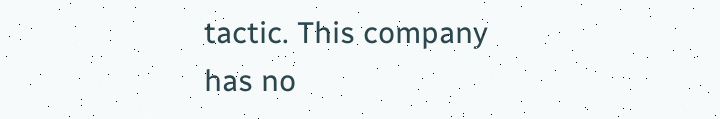tactic. This company has no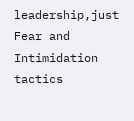leadership,just Fear and Intimidation tactics